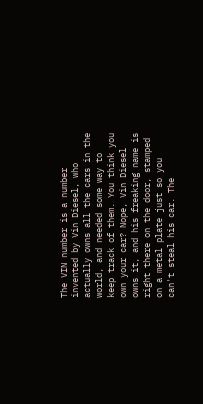The VIN number is a number invented by Vin Diesel, who actually owns all the cars in the world, and needed some way to keep track of them. You think you own your car? Nope, Vin Diesel owns it, and his freaking name is right there on the door, stamped on a metal plate just so you can't steal his car. The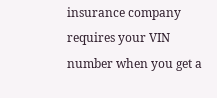insurance company requires your VIN number when you get a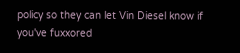policy so they can let Vin Diesel know if you've fuxxored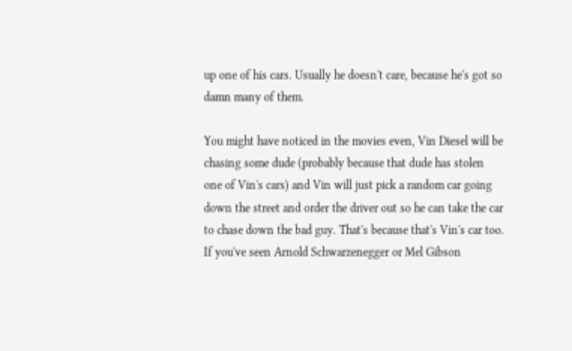up one of his cars. Usually he doesn't care, because he's got so damn many of them.

You might have noticed in the movies even, Vin Diesel will be chasing some dude (probably because that dude has stolen one of Vin's cars) and Vin will just pick a random car going down the street and order the driver out so he can take the car to chase down the bad guy. That's because that's Vin's car too. If you've seen Arnold Schwarzenegger or Mel Gibson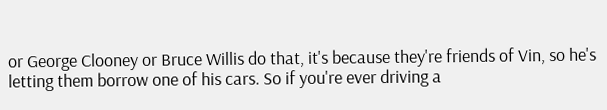or George Clooney or Bruce Willis do that, it's because they're friends of Vin, so he's letting them borrow one of his cars. So if you're ever driving a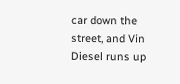car down the street, and Vin Diesel runs up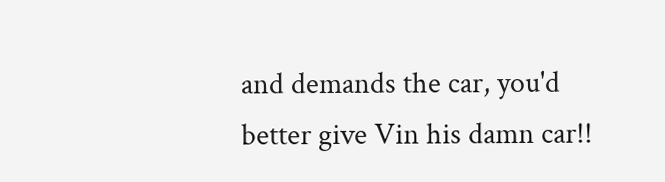and demands the car, you'd better give Vin his damn car!!